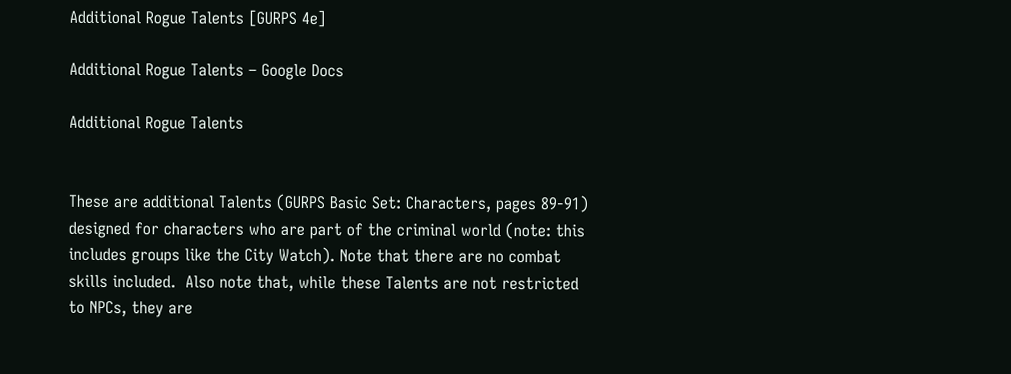Additional Rogue Talents [GURPS 4e]

Additional Rogue Talents – Google Docs

Additional Rogue Talents


These are additional Talents (GURPS Basic Set: Characters, pages 89-91) designed for characters who are part of the criminal world (note: this includes groups like the City Watch). Note that there are no combat skills included.  Also note that, while these Talents are not restricted to NPCs, they are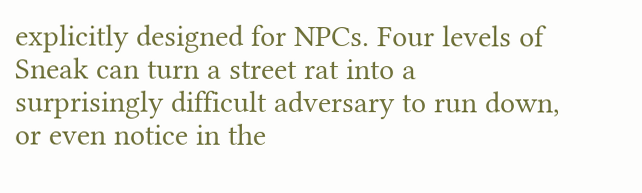explicitly designed for NPCs. Four levels of Sneak can turn a street rat into a surprisingly difficult adversary to run down, or even notice in the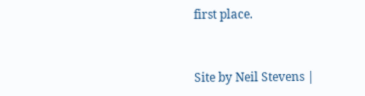first place.


Site by Neil Stevens |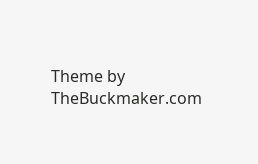Theme by TheBuckmaker.com